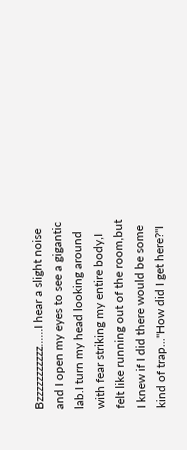Bzzzzzzzzzzz......I hear a slight noise and I open my eyes to see a gigantic lab.I turn my head looking around with fear striking my entire body,I felt like running out of the room,but I knew if I did there would be some kind of trap..."How did I get here?"I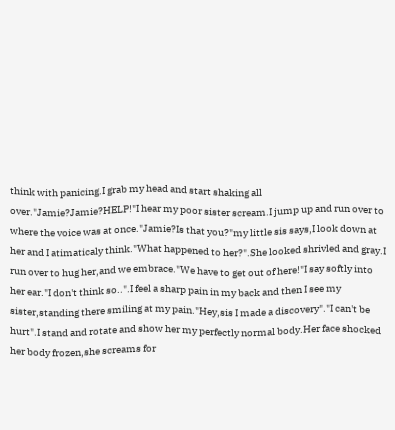think with panicing.I grab my head and start shaking all over."Jamie?Jamie?HELP!"I hear my poor sister scream.I jump up and run over to where the voice was at once."Jamie?Is that you?"my little sis says,I look down at her and I atimaticaly think."What happened to her?".She looked shrivled and gray.I run over to hug her,and we embrace."We have to get out of here!"I say softly into her ear."I don't think so..".I feel a sharp pain in my back and then I see my sister,standing there smiling at my pain."Hey,sis I made a discovery"."I can't be hurt".I stand and rotate and show her my perfectly normal body.Her face shocked her body frozen,she screams for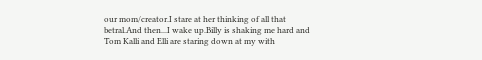our mom/creator.I stare at her thinking of all that betral.And then...I wake up.Billy is shaking me hard and Tom Kalli and Elli are staring down at my with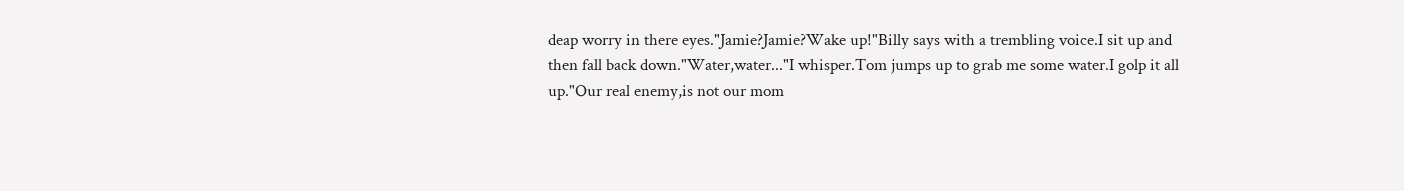deap worry in there eyes."Jamie?Jamie?Wake up!"Billy says with a trembling voice.I sit up and then fall back down."Water,water..."I whisper.Tom jumps up to grab me some water.I golp it all up."Our real enemy,is not our mom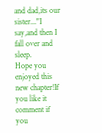and dad,its our sister..."I say,and then I fall over and sleep.
Hope you enjoyed this new chapter!If you like it comment if you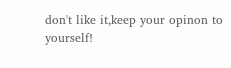don't like it,keep your opinon to yourself!